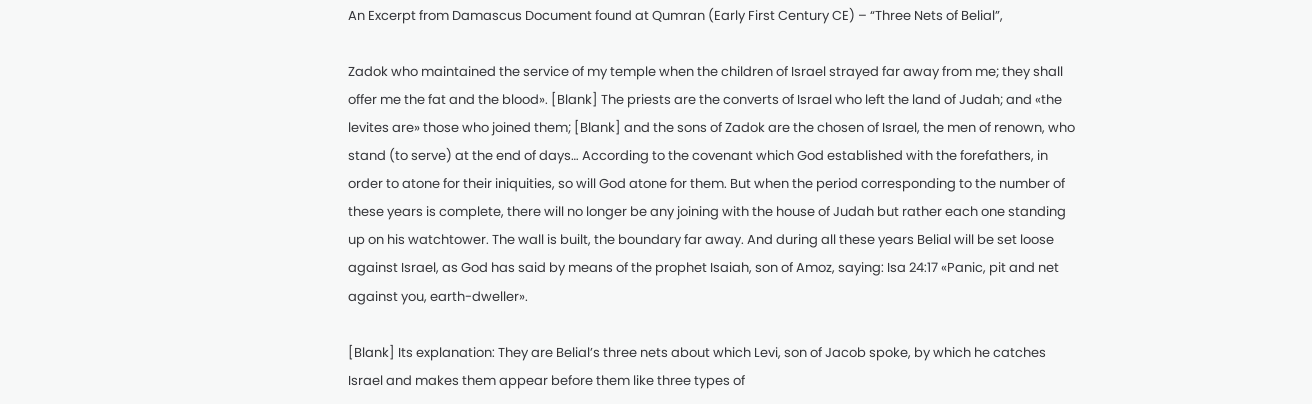An Excerpt from Damascus Document found at Qumran (Early First Century CE) – “Three Nets of Belial”,

Zadok who maintained the service of my temple when the children of Israel strayed far away from me; they shall offer me the fat and the blood». [Blank] The priests are the converts of Israel who left the land of Judah; and «the levites are» those who joined them; [Blank] and the sons of Zadok are the chosen of Israel, the men of renown, who stand (to serve) at the end of days… According to the covenant which God established with the forefathers, in order to atone for their iniquities, so will God atone for them. But when the period corresponding to the number of these years is complete, there will no longer be any joining with the house of Judah but rather each one standing up on his watchtower. The wall is built, the boundary far away. And during all these years Belial will be set loose against Israel, as God has said by means of the prophet Isaiah, son of Amoz, saying: Isa 24:17 «Panic, pit and net against you, earth-dweller».

[Blank] Its explanation: They are Belial’s three nets about which Levi, son of Jacob spoke, by which he catches Israel and makes them appear before them like three types of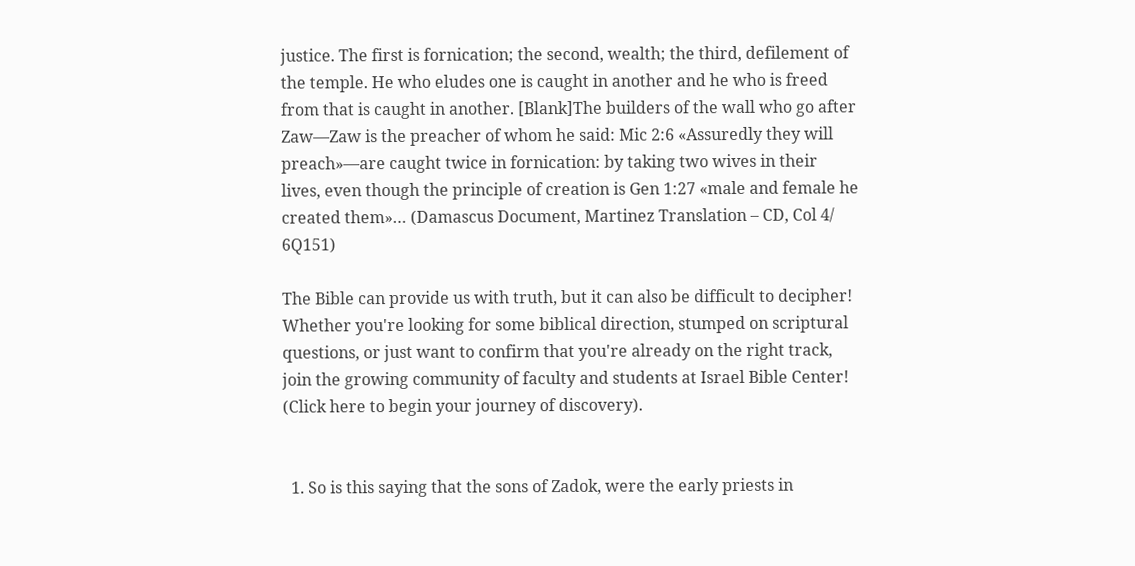justice. The first is fornication; the second, wealth; the third, defilement of the temple. He who eludes one is caught in another and he who is freed from that is caught in another. [Blank]The builders of the wall who go after Zaw—Zaw is the preacher of whom he said: Mic 2:6 «Assuredly they will preach»—are caught twice in fornication: by taking two wives in their lives, even though the principle of creation is Gen 1:27 «male and female he created them»… (Damascus Document, Martinez Translation – CD, Col 4/ 6Q151)

The Bible can provide us with truth, but it can also be difficult to decipher! Whether you're looking for some biblical direction, stumped on scriptural questions, or just want to confirm that you're already on the right track, join the growing community of faculty and students at Israel Bible Center! (Click here to begin your journey of discovery).


  1. So is this saying that the sons of Zadok, were the early priests in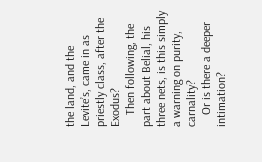the land, and the Levite’s, came in as priestly class, after the Exodus?
    Then following, the part about Belial, his three nets, is this simply a warning on purity, carnality?
    Or is there a deeper intimation?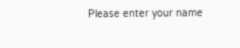Please enter your name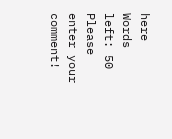here
Words left: 50
Please enter your comment!